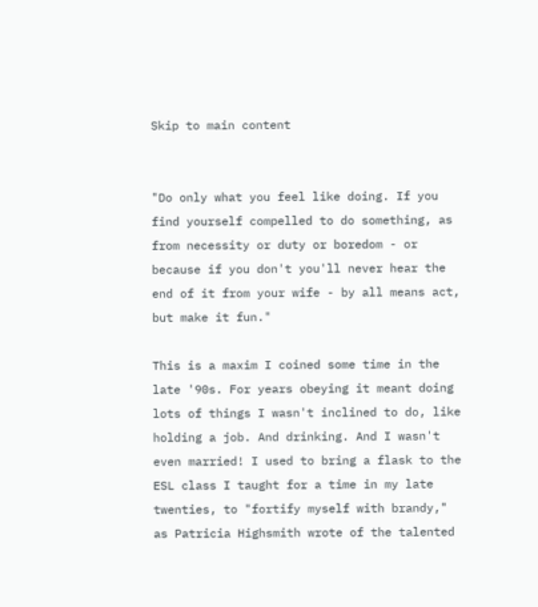Skip to main content


"Do only what you feel like doing. If you find yourself compelled to do something, as from necessity or duty or boredom - or because if you don't you'll never hear the end of it from your wife - by all means act, but make it fun."

This is a maxim I coined some time in the late '90s. For years obeying it meant doing lots of things I wasn't inclined to do, like holding a job. And drinking. And I wasn't even married! I used to bring a flask to the ESL class I taught for a time in my late twenties, to "fortify myself with brandy," as Patricia Highsmith wrote of the talented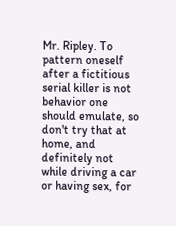Mr. Ripley. To pattern oneself after a fictitious serial killer is not behavior one should emulate, so don't try that at home, and definitely not while driving a car or having sex, for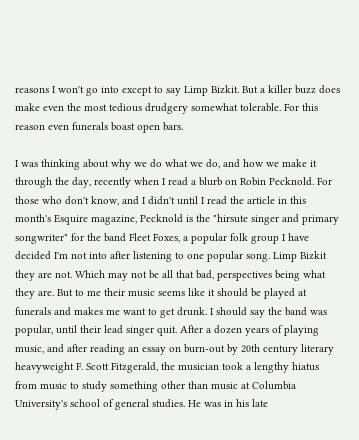reasons I won't go into except to say Limp Bizkit. But a killer buzz does make even the most tedious drudgery somewhat tolerable. For this reason even funerals boast open bars.

I was thinking about why we do what we do, and how we make it through the day, recently when I read a blurb on Robin Pecknold. For those who don't know, and I didn't until I read the article in this month's Esquire magazine, Pecknold is the "hirsute singer and primary songwriter" for the band Fleet Foxes, a popular folk group I have decided I'm not into after listening to one popular song. Limp Bizkit they are not. Which may not be all that bad, perspectives being what they are. But to me their music seems like it should be played at funerals and makes me want to get drunk. I should say the band was popular, until their lead singer quit. After a dozen years of playing music, and after reading an essay on burn-out by 20th century literary heavyweight F. Scott Fitzgerald, the musician took a lengthy hiatus from music to study something other than music at Columbia University's school of general studies. He was in his late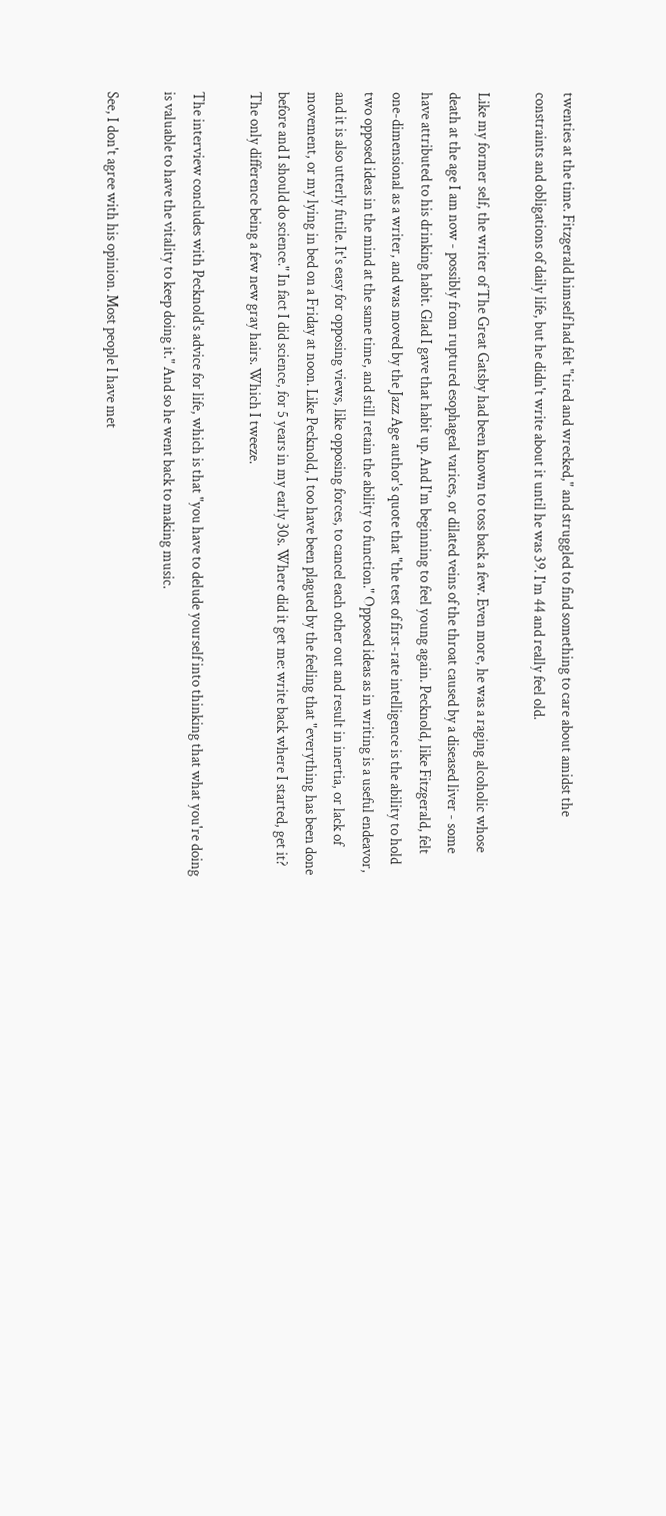twenties at the time. Fitzgerald himself had felt "tired and wrecked," and struggled to find something to care about amidst the constraints and obligations of daily life, but he didn't write about it until he was 39. I'm 44 and really feel old.

Like my former self, the writer of The Great Gatsby had been known to toss back a few. Even more, he was a raging alcoholic whose death at the age I am now - possibly from ruptured esophageal varices, or dilated veins of the throat caused by a diseased liver - some have attributed to his drinking habit. Glad I gave that habit up. And I'm beginning to feel young again. Pecknold, like Fitzgerald, felt one-dimensional as a writer, and was moved by the Jazz Age author's quote that "the test of first-rate intelligence is the ability to hold two opposed ideas in the mind at the same time, and still retain the ability to function." Opposed ideas as in writing is a useful endeavor, and it is also utterly futile. It's easy for opposing views, like opposing forces, to cancel each other out and result in inertia, or lack of movement, or my lying in bed on a Friday at noon. Like Pecknold, I too have been plagued by the feeling that "everything has been done before and I should do science." In fact I did science, for 5 years in my early 30s. Where did it get me: write back where I started, get it? The only difference being a few new gray hairs. Which I tweeze.

The interview concludes with Pecknold's advice for life, which is that "you have to delude yourself into thinking that what you're doing is valuable to have the vitality to keep doing it." And so he went back to making music.

See, I don't agree with his opinion. Most people I have met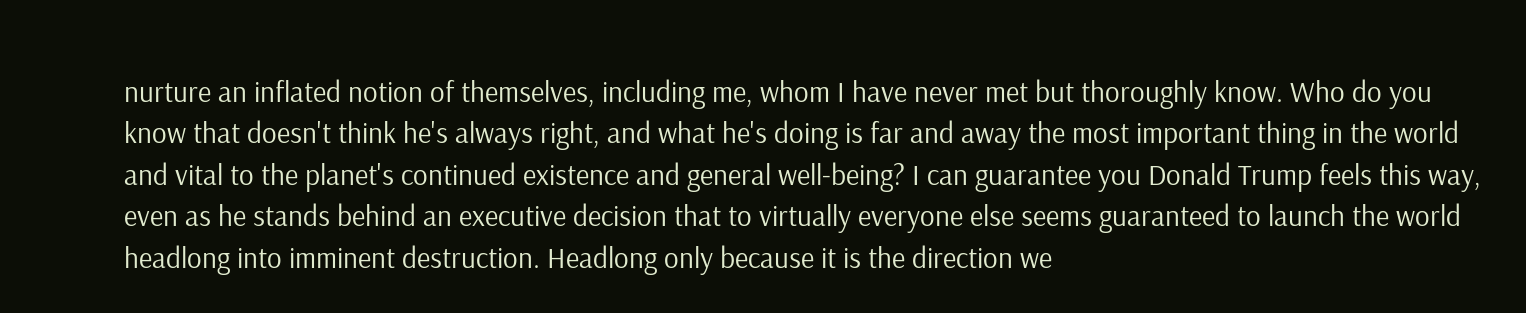nurture an inflated notion of themselves, including me, whom I have never met but thoroughly know. Who do you know that doesn't think he's always right, and what he's doing is far and away the most important thing in the world and vital to the planet's continued existence and general well-being? I can guarantee you Donald Trump feels this way, even as he stands behind an executive decision that to virtually everyone else seems guaranteed to launch the world headlong into imminent destruction. Headlong only because it is the direction we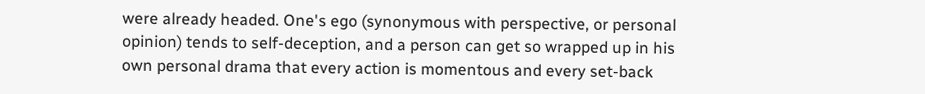were already headed. One's ego (synonymous with perspective, or personal opinion) tends to self-deception, and a person can get so wrapped up in his own personal drama that every action is momentous and every set-back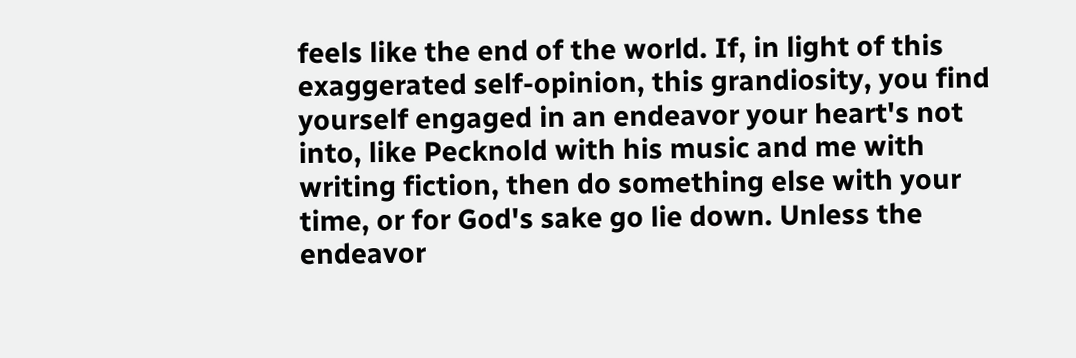feels like the end of the world. If, in light of this exaggerated self-opinion, this grandiosity, you find yourself engaged in an endeavor your heart's not into, like Pecknold with his music and me with writing fiction, then do something else with your time, or for God's sake go lie down. Unless the endeavor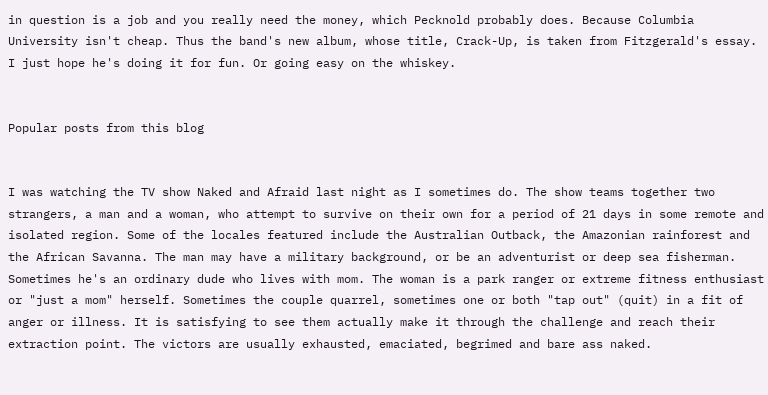in question is a job and you really need the money, which Pecknold probably does. Because Columbia University isn't cheap. Thus the band's new album, whose title, Crack-Up, is taken from Fitzgerald's essay. I just hope he's doing it for fun. Or going easy on the whiskey.


Popular posts from this blog


I was watching the TV show Naked and Afraid last night as I sometimes do. The show teams together two strangers, a man and a woman, who attempt to survive on their own for a period of 21 days in some remote and isolated region. Some of the locales featured include the Australian Outback, the Amazonian rainforest and the African Savanna. The man may have a military background, or be an adventurist or deep sea fisherman. Sometimes he's an ordinary dude who lives with mom. The woman is a park ranger or extreme fitness enthusiast or "just a mom" herself. Sometimes the couple quarrel, sometimes one or both "tap out" (quit) in a fit of anger or illness. It is satisfying to see them actually make it through the challenge and reach their extraction point. The victors are usually exhausted, emaciated, begrimed and bare ass naked.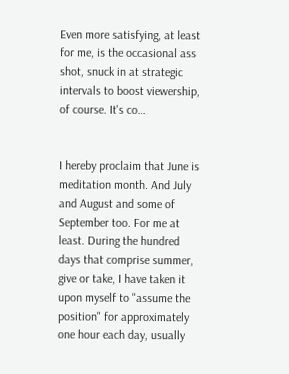Even more satisfying, at least for me, is the occasional ass shot, snuck in at strategic intervals to boost viewership, of course. It's co…


I hereby proclaim that June is meditation month. And July and August and some of September too. For me at least. During the hundred days that comprise summer, give or take, I have taken it upon myself to "assume the position" for approximately one hour each day, usually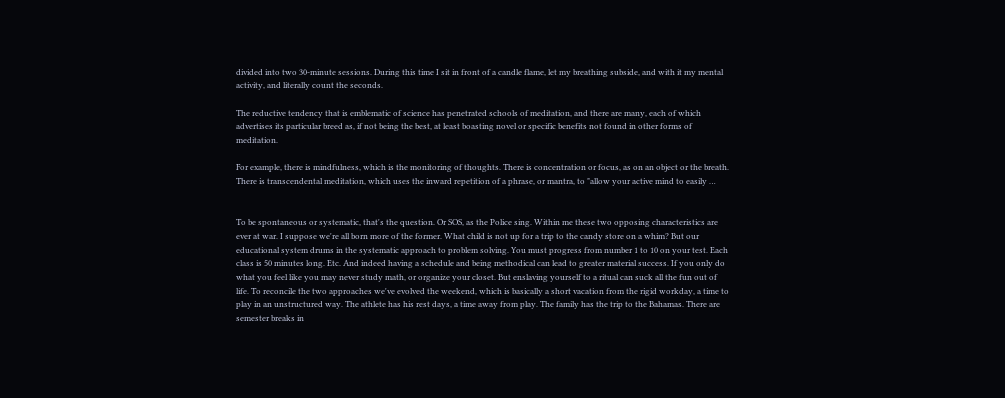divided into two 30-minute sessions. During this time I sit in front of a candle flame, let my breathing subside, and with it my mental activity, and literally count the seconds.

The reductive tendency that is emblematic of science has penetrated schools of meditation, and there are many, each of which advertises its particular breed as, if not being the best, at least boasting novel or specific benefits not found in other forms of meditation.

For example, there is mindfulness, which is the monitoring of thoughts. There is concentration or focus, as on an object or the breath. There is transcendental meditation, which uses the inward repetition of a phrase, or mantra, to "allow your active mind to easily …


To be spontaneous or systematic, that's the question. Or SOS, as the Police sing. Within me these two opposing characteristics are ever at war. I suppose we're all born more of the former. What child is not up for a trip to the candy store on a whim? But our educational system drums in the systematic approach to problem solving. You must progress from number 1 to 10 on your test. Each class is 50 minutes long. Etc. And indeed having a schedule and being methodical can lead to greater material success. If you only do what you feel like you may never study math, or organize your closet. But enslaving yourself to a ritual can suck all the fun out of life. To reconcile the two approaches we've evolved the weekend, which is basically a short vacation from the rigid workday, a time to play in an unstructured way. The athlete has his rest days, a time away from play. The family has the trip to the Bahamas. There are semester breaks in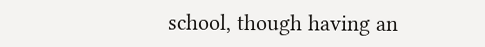school, though having an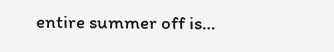entire summer off is…